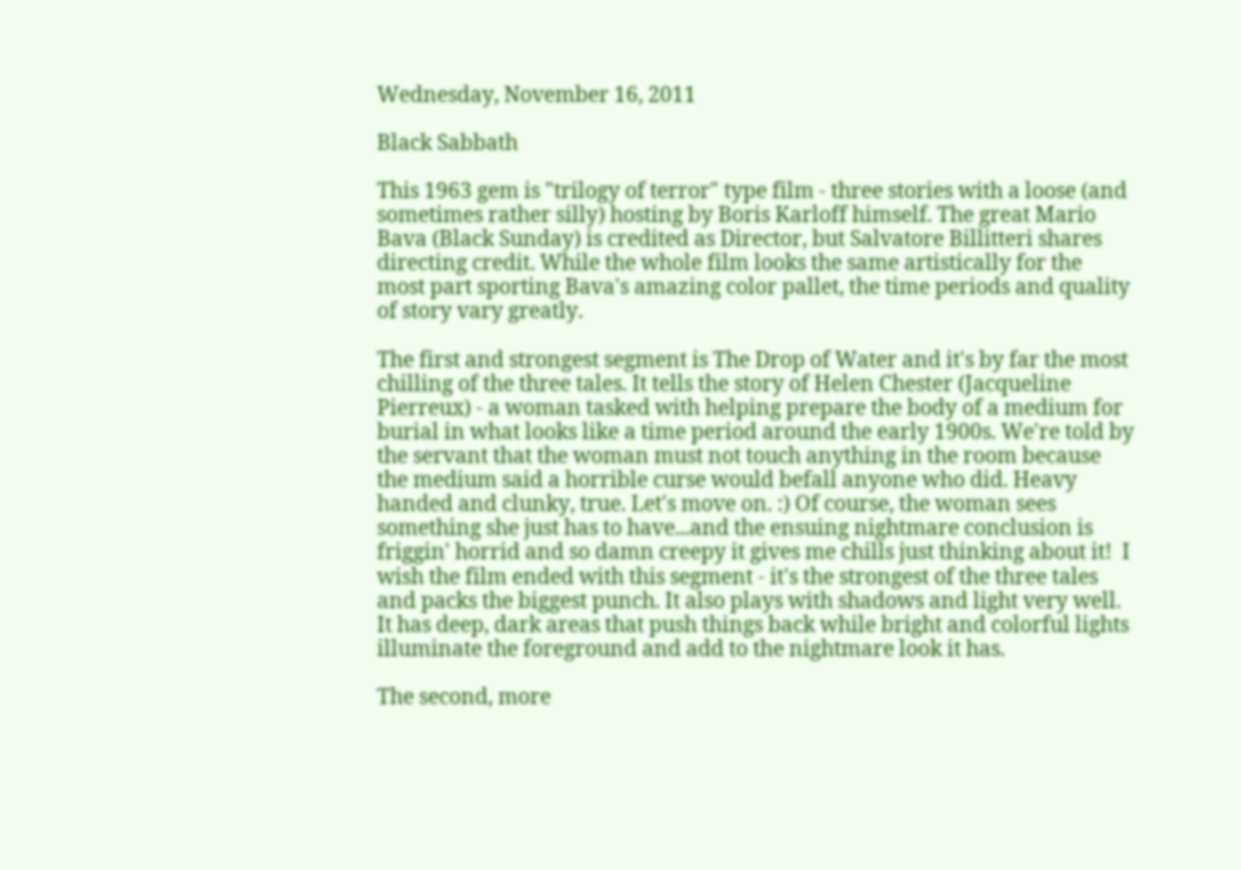Wednesday, November 16, 2011

Black Sabbath

This 1963 gem is "trilogy of terror" type film - three stories with a loose (and sometimes rather silly) hosting by Boris Karloff himself. The great Mario Bava (Black Sunday) is credited as Director, but Salvatore Billitteri shares directing credit. While the whole film looks the same artistically for the most part sporting Bava's amazing color pallet, the time periods and quality of story vary greatly.

The first and strongest segment is The Drop of Water and it's by far the most chilling of the three tales. It tells the story of Helen Chester (Jacqueline Pierreux) - a woman tasked with helping prepare the body of a medium for burial in what looks like a time period around the early 1900s. We're told by the servant that the woman must not touch anything in the room because the medium said a horrible curse would befall anyone who did. Heavy handed and clunky, true. Let's move on. :) Of course, the woman sees something she just has to have...and the ensuing nightmare conclusion is friggin' horrid and so damn creepy it gives me chills just thinking about it!  I wish the film ended with this segment - it's the strongest of the three tales and packs the biggest punch. It also plays with shadows and light very well. It has deep, dark areas that push things back while bright and colorful lights illuminate the foreground and add to the nightmare look it has.

The second, more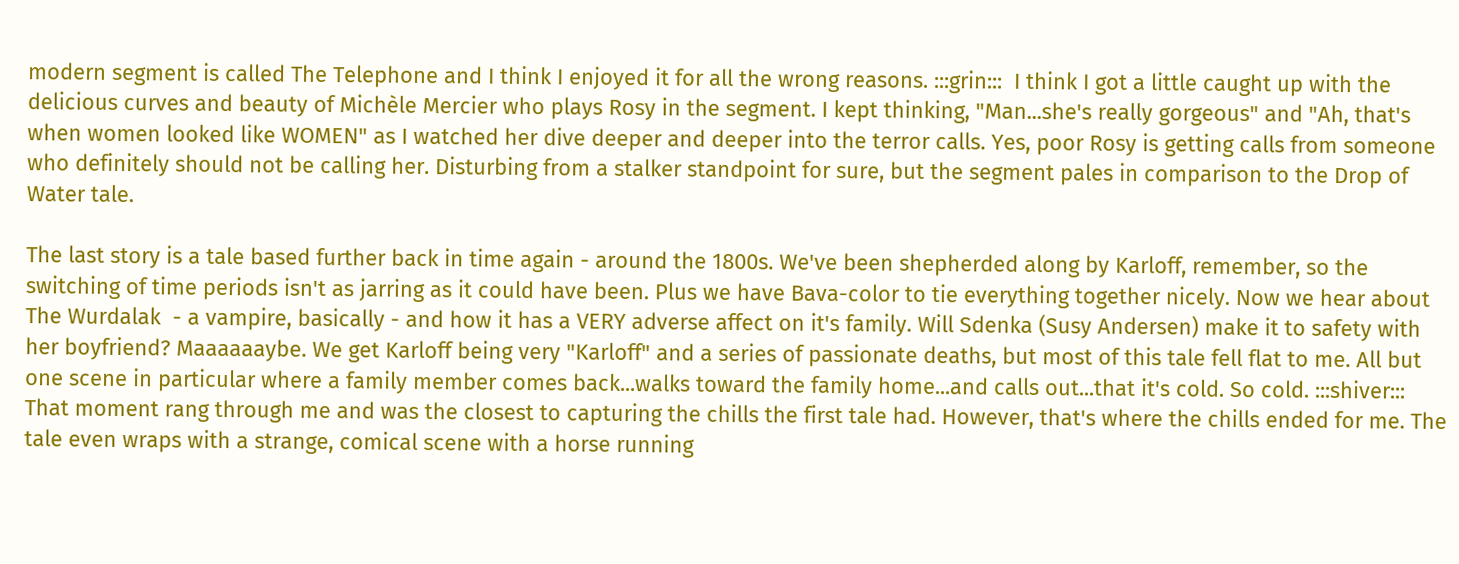modern segment is called The Telephone and I think I enjoyed it for all the wrong reasons. :::grin:::  I think I got a little caught up with the delicious curves and beauty of Michèle Mercier who plays Rosy in the segment. I kept thinking, "Man...she's really gorgeous" and "Ah, that's when women looked like WOMEN" as I watched her dive deeper and deeper into the terror calls. Yes, poor Rosy is getting calls from someone who definitely should not be calling her. Disturbing from a stalker standpoint for sure, but the segment pales in comparison to the Drop of Water tale.

The last story is a tale based further back in time again - around the 1800s. We've been shepherded along by Karloff, remember, so the switching of time periods isn't as jarring as it could have been. Plus we have Bava-color to tie everything together nicely. Now we hear about The Wurdalak  - a vampire, basically - and how it has a VERY adverse affect on it's family. Will Sdenka (Susy Andersen) make it to safety with her boyfriend? Maaaaaaybe. We get Karloff being very "Karloff" and a series of passionate deaths, but most of this tale fell flat to me. All but one scene in particular where a family member comes back...walks toward the family home...and calls out...that it's cold. So cold. :::shiver:::  That moment rang through me and was the closest to capturing the chills the first tale had. However, that's where the chills ended for me. The tale even wraps with a strange, comical scene with a horse running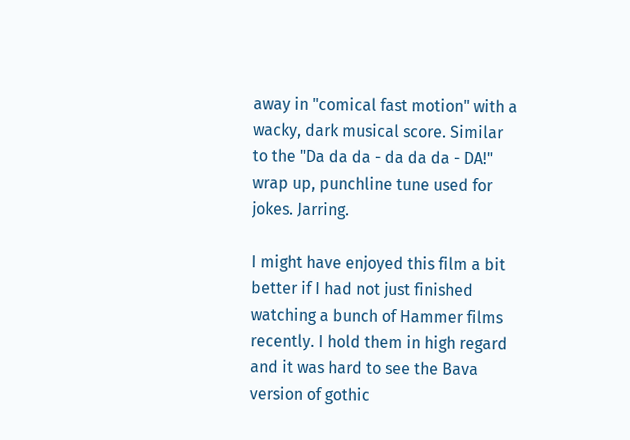away in "comical fast motion" with a wacky, dark musical score. Similar to the "Da da da - da da da - DA!" wrap up, punchline tune used for jokes. Jarring.

I might have enjoyed this film a bit better if I had not just finished watching a bunch of Hammer films recently. I hold them in high regard and it was hard to see the Bava version of gothic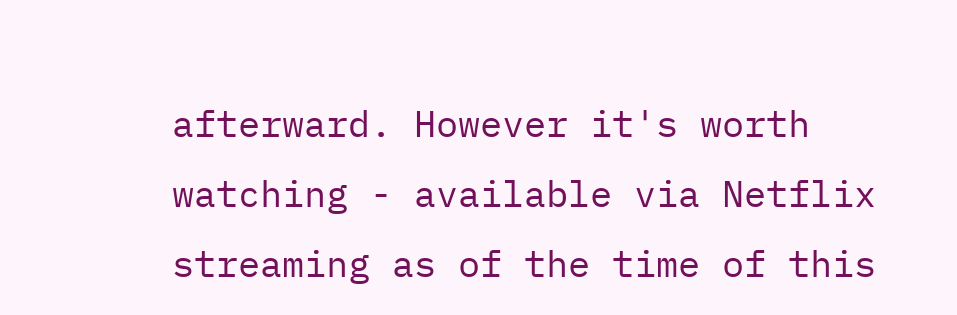afterward. However it's worth watching - available via Netflix streaming as of the time of this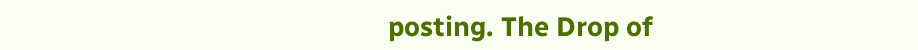posting. The Drop of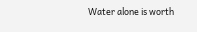Water alone is worth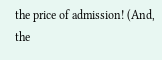the price of admission! (And, the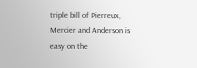triple bill of Pierreux, Mercier and Anderson is easy on the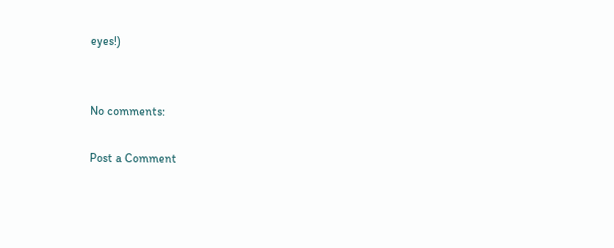eyes!)


No comments:

Post a Comment